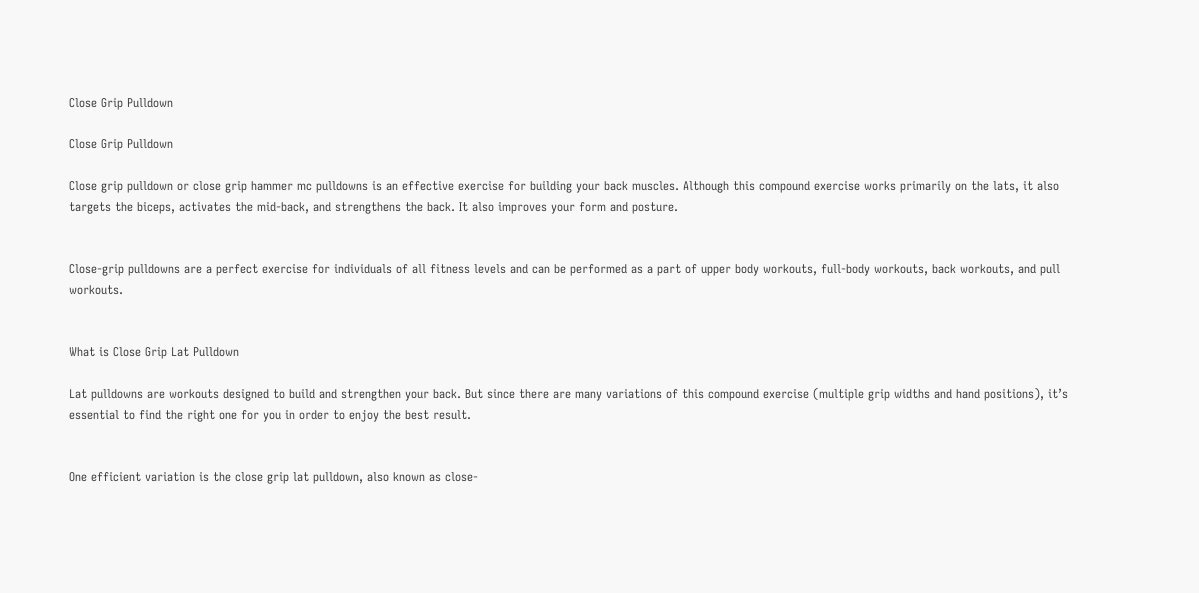Close Grip Pulldown

Close Grip Pulldown

Close grip pulldown or close grip hammer mc pulldowns is an effective exercise for building your back muscles. Although this compound exercise works primarily on the lats, it also targets the biceps, activates the mid-back, and strengthens the back. It also improves your form and posture.


Close-grip pulldowns are a perfect exercise for individuals of all fitness levels and can be performed as a part of upper body workouts, full-body workouts, back workouts, and pull workouts.


What is Close Grip Lat Pulldown

Lat pulldowns are workouts designed to build and strengthen your back. But since there are many variations of this compound exercise (multiple grip widths and hand positions), it’s essential to find the right one for you in order to enjoy the best result.


One efficient variation is the close grip lat pulldown, also known as close-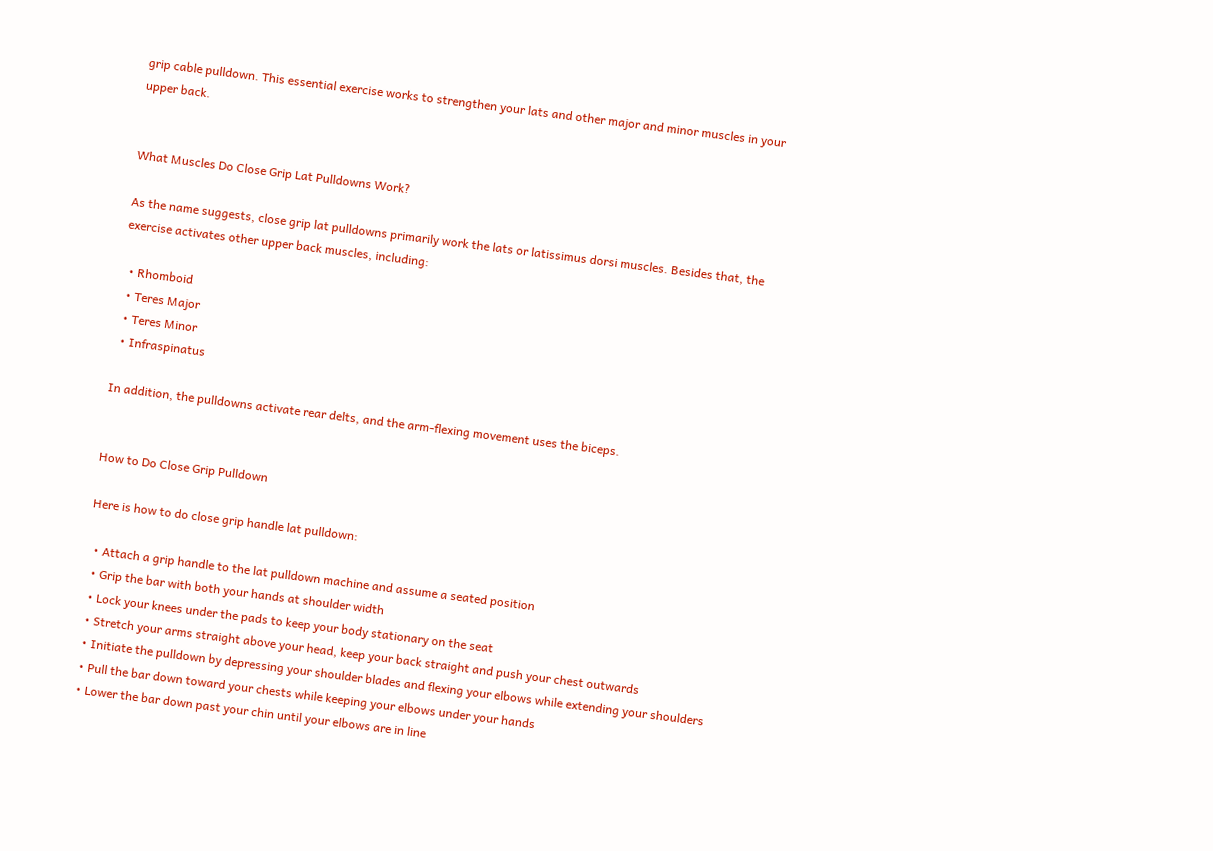grip cable pulldown. This essential exercise works to strengthen your lats and other major and minor muscles in your upper back.


What Muscles Do Close Grip Lat Pulldowns Work?

As the name suggests, close grip lat pulldowns primarily work the lats or latissimus dorsi muscles. Besides that, the exercise activates other upper back muscles, including:

  • Rhomboid
  • Teres Major
  • Teres Minor
  • Infraspinatus

In addition, the pulldowns activate rear delts, and the arm-flexing movement uses the biceps.


How to Do Close Grip Pulldown

Here is how to do close grip handle lat pulldown:

  • Attach a grip handle to the lat pulldown machine and assume a seated position
  • Grip the bar with both your hands at shoulder width
  • Lock your knees under the pads to keep your body stationary on the seat
  • Stretch your arms straight above your head, keep your back straight and push your chest outwards
  • Initiate the pulldown by depressing your shoulder blades and flexing your elbows while extending your shoulders
  • Pull the bar down toward your chests while keeping your elbows under your hands
  • Lower the bar down past your chin until your elbows are in line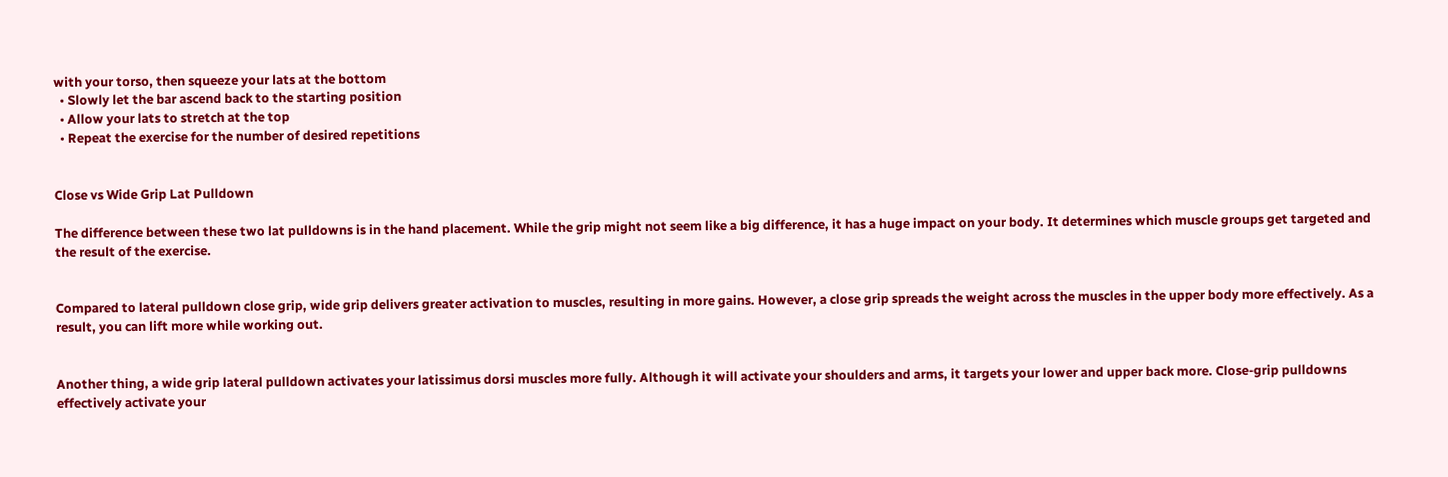with your torso, then squeeze your lats at the bottom
  • Slowly let the bar ascend back to the starting position
  • Allow your lats to stretch at the top
  • Repeat the exercise for the number of desired repetitions


Close vs Wide Grip Lat Pulldown

The difference between these two lat pulldowns is in the hand placement. While the grip might not seem like a big difference, it has a huge impact on your body. It determines which muscle groups get targeted and the result of the exercise.


Compared to lateral pulldown close grip, wide grip delivers greater activation to muscles, resulting in more gains. However, a close grip spreads the weight across the muscles in the upper body more effectively. As a result, you can lift more while working out.


Another thing, a wide grip lateral pulldown activates your latissimus dorsi muscles more fully. Although it will activate your shoulders and arms, it targets your lower and upper back more. Close-grip pulldowns effectively activate your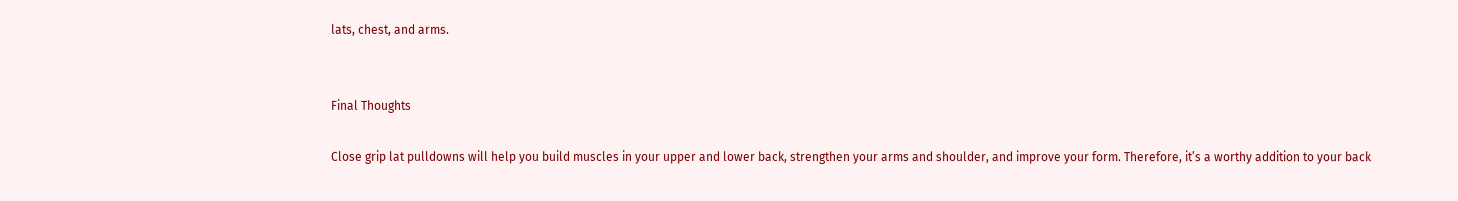lats, chest, and arms.


Final Thoughts

Close grip lat pulldowns will help you build muscles in your upper and lower back, strengthen your arms and shoulder, and improve your form. Therefore, it’s a worthy addition to your back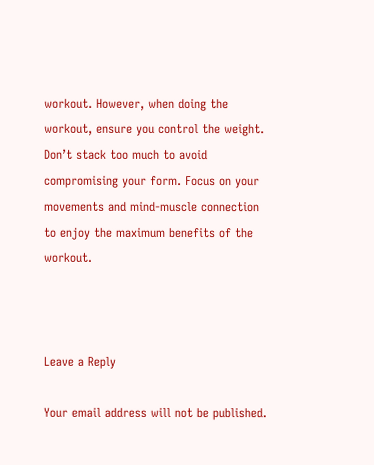workout. However, when doing the workout, ensure you control the weight. Don’t stack too much to avoid compromising your form. Focus on your movements and mind-muscle connection to enjoy the maximum benefits of the workout.



Leave a Reply

Your email address will not be published.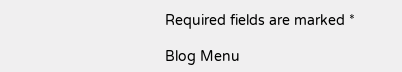Required fields are marked *

Blog Menu